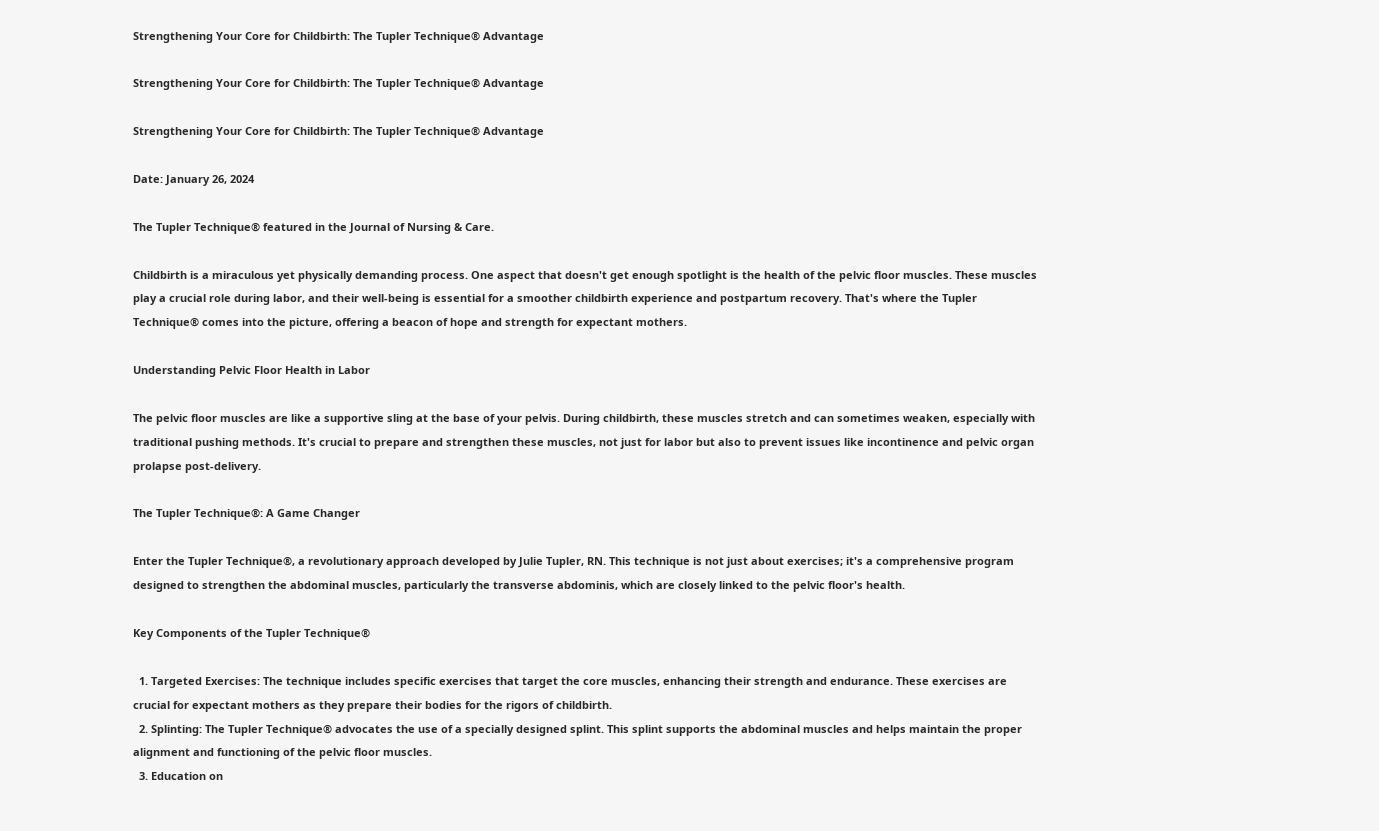Strengthening Your Core for Childbirth: The Tupler Technique® Advantage

Strengthening Your Core for Childbirth: The Tupler Technique® Advantage

Strengthening Your Core for Childbirth: The Tupler Technique® Advantage

Date: January 26, 2024

The Tupler Technique® featured in the Journal of Nursing & Care.

Childbirth is a miraculous yet physically demanding process. One aspect that doesn't get enough spotlight is the health of the pelvic floor muscles. These muscles play a crucial role during labor, and their well-being is essential for a smoother childbirth experience and postpartum recovery. That's where the Tupler Technique® comes into the picture, offering a beacon of hope and strength for expectant mothers.

Understanding Pelvic Floor Health in Labor

The pelvic floor muscles are like a supportive sling at the base of your pelvis. During childbirth, these muscles stretch and can sometimes weaken, especially with traditional pushing methods. It's crucial to prepare and strengthen these muscles, not just for labor but also to prevent issues like incontinence and pelvic organ prolapse post-delivery.

The Tupler Technique®: A Game Changer

Enter the Tupler Technique®, a revolutionary approach developed by Julie Tupler, RN. This technique is not just about exercises; it's a comprehensive program designed to strengthen the abdominal muscles, particularly the transverse abdominis, which are closely linked to the pelvic floor's health.

Key Components of the Tupler Technique®

  1. Targeted Exercises: The technique includes specific exercises that target the core muscles, enhancing their strength and endurance. These exercises are crucial for expectant mothers as they prepare their bodies for the rigors of childbirth.
  2. Splinting: The Tupler Technique® advocates the use of a specially designed splint. This splint supports the abdominal muscles and helps maintain the proper alignment and functioning of the pelvic floor muscles.
  3. Education on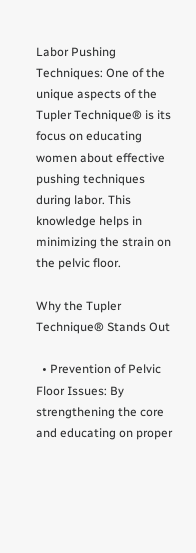Labor Pushing Techniques: One of the unique aspects of the Tupler Technique® is its focus on educating women about effective pushing techniques during labor. This knowledge helps in minimizing the strain on the pelvic floor.

Why the Tupler Technique® Stands Out

  • Prevention of Pelvic Floor Issues: By strengthening the core and educating on proper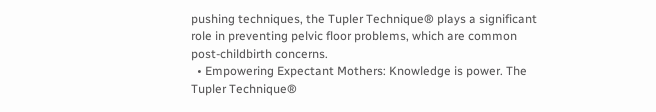pushing techniques, the Tupler Technique® plays a significant role in preventing pelvic floor problems, which are common post-childbirth concerns.
  • Empowering Expectant Mothers: Knowledge is power. The Tupler Technique®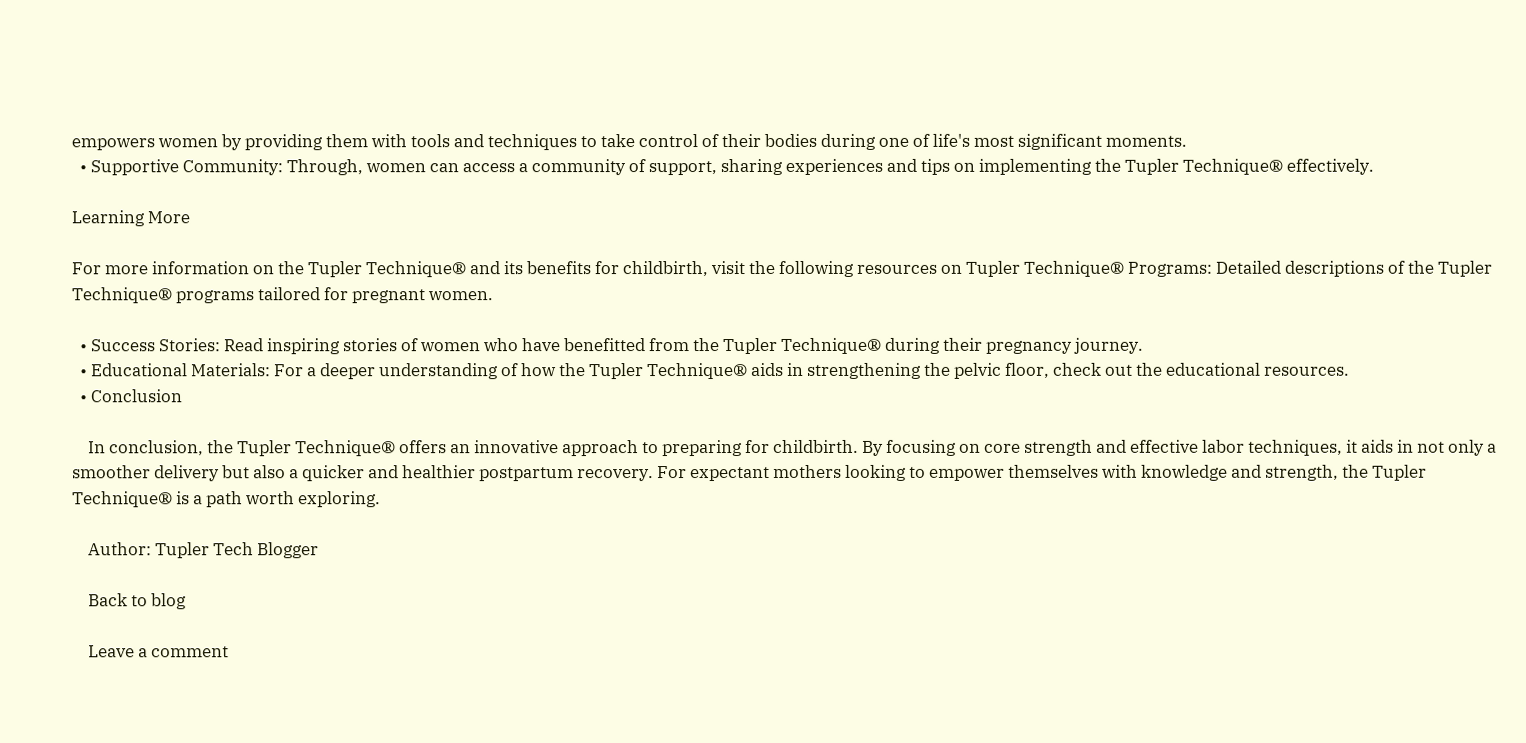empowers women by providing them with tools and techniques to take control of their bodies during one of life's most significant moments.
  • Supportive Community: Through, women can access a community of support, sharing experiences and tips on implementing the Tupler Technique® effectively.

Learning More

For more information on the Tupler Technique® and its benefits for childbirth, visit the following resources on Tupler Technique® Programs: Detailed descriptions of the Tupler Technique® programs tailored for pregnant women.

  • Success Stories: Read inspiring stories of women who have benefitted from the Tupler Technique® during their pregnancy journey.
  • Educational Materials: For a deeper understanding of how the Tupler Technique® aids in strengthening the pelvic floor, check out the educational resources.
  • Conclusion

    In conclusion, the Tupler Technique® offers an innovative approach to preparing for childbirth. By focusing on core strength and effective labor techniques, it aids in not only a smoother delivery but also a quicker and healthier postpartum recovery. For expectant mothers looking to empower themselves with knowledge and strength, the Tupler Technique® is a path worth exploring.

    Author: Tupler Tech Blogger

    Back to blog

    Leave a comment